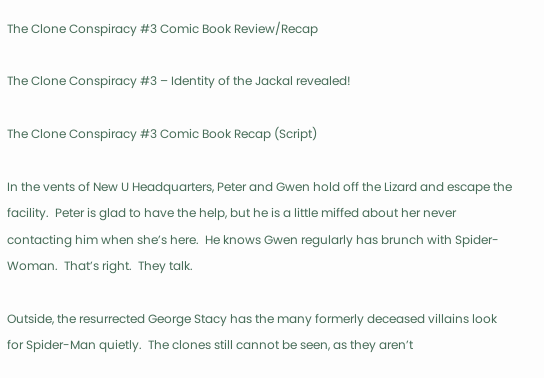The Clone Conspiracy #3 Comic Book Review/Recap

The Clone Conspiracy #3 – Identity of the Jackal revealed!

The Clone Conspiracy #3 Comic Book Recap (Script)

In the vents of New U Headquarters, Peter and Gwen hold off the Lizard and escape the facility.  Peter is glad to have the help, but he is a little miffed about her never contacting him when she’s here.  He knows Gwen regularly has brunch with Spider-Woman.  That’s right.  They talk.

Outside, the resurrected George Stacy has the many formerly deceased villains look for Spider-Man quietly.  The clones still cannot be seen, as they aren’t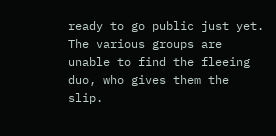ready to go public just yet.  The various groups are unable to find the fleeing duo, who gives them the slip.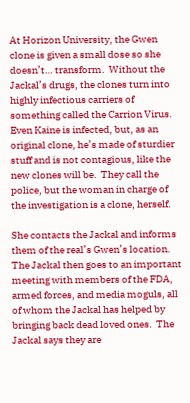At Horizon University, the Gwen clone is given a small dose so she doesn’t… transform.  Without the Jackal’s drugs, the clones turn into highly infectious carriers of something called the Carrion Virus.  Even Kaine is infected, but, as an original clone, he’s made of sturdier stuff and is not contagious, like the new clones will be.  They call the police, but the woman in charge of the investigation is a clone, herself.

She contacts the Jackal and informs them of the real’s Gwen’s location.  The Jackal then goes to an important meeting with members of the FDA, armed forces, and media moguls, all of whom the Jackal has helped by bringing back dead loved ones.  The Jackal says they are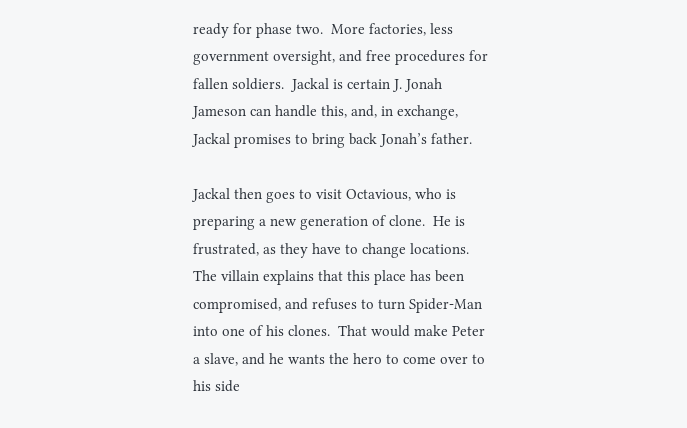ready for phase two.  More factories, less government oversight, and free procedures for fallen soldiers.  Jackal is certain J. Jonah Jameson can handle this, and, in exchange, Jackal promises to bring back Jonah’s father.

Jackal then goes to visit Octavious, who is preparing a new generation of clone.  He is frustrated, as they have to change locations.  The villain explains that this place has been compromised, and refuses to turn Spider-Man into one of his clones.  That would make Peter a slave, and he wants the hero to come over to his side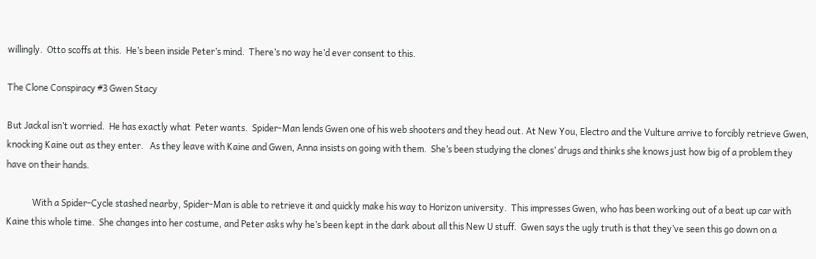willingly.  Otto scoffs at this.  He’s been inside Peter’s mind.  There’s no way he’d ever consent to this.

The Clone Conspiracy #3 Gwen Stacy

But Jackal isn’t worried.  He has exactly what  Peter wants.  Spider-Man lends Gwen one of his web shooters and they head out. At New You, Electro and the Vulture arrive to forcibly retrieve Gwen, knocking Kaine out as they enter.   As they leave with Kaine and Gwen, Anna insists on going with them.  She’s been studying the clones’ drugs and thinks she knows just how big of a problem they have on their hands.

             With a Spider-Cycle stashed nearby, Spider-Man is able to retrieve it and quickly make his way to Horizon university.  This impresses Gwen, who has been working out of a beat up car with Kaine this whole time.  She changes into her costume, and Peter asks why he’s been kept in the dark about all this New U stuff.  Gwen says the ugly truth is that they’ve seen this go down on a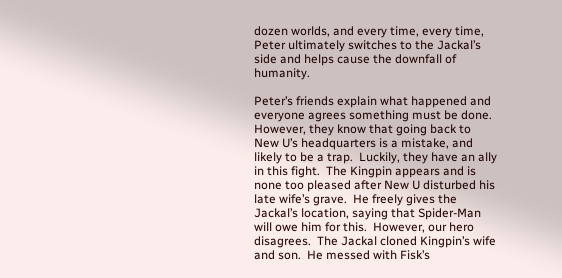dozen worlds, and every time, every time, Peter ultimately switches to the Jackal’s side and helps cause the downfall of humanity.

Peter’s friends explain what happened and everyone agrees something must be done.  However, they know that going back to New U’s headquarters is a mistake, and likely to be a trap.  Luckily, they have an ally in this fight.  The Kingpin appears and is none too pleased after New U disturbed his late wife’s grave.  He freely gives the Jackal’s location, saying that Spider-Man will owe him for this.  However, our hero disagrees.  The Jackal cloned Kingpin’s wife and son.  He messed with Fisk’s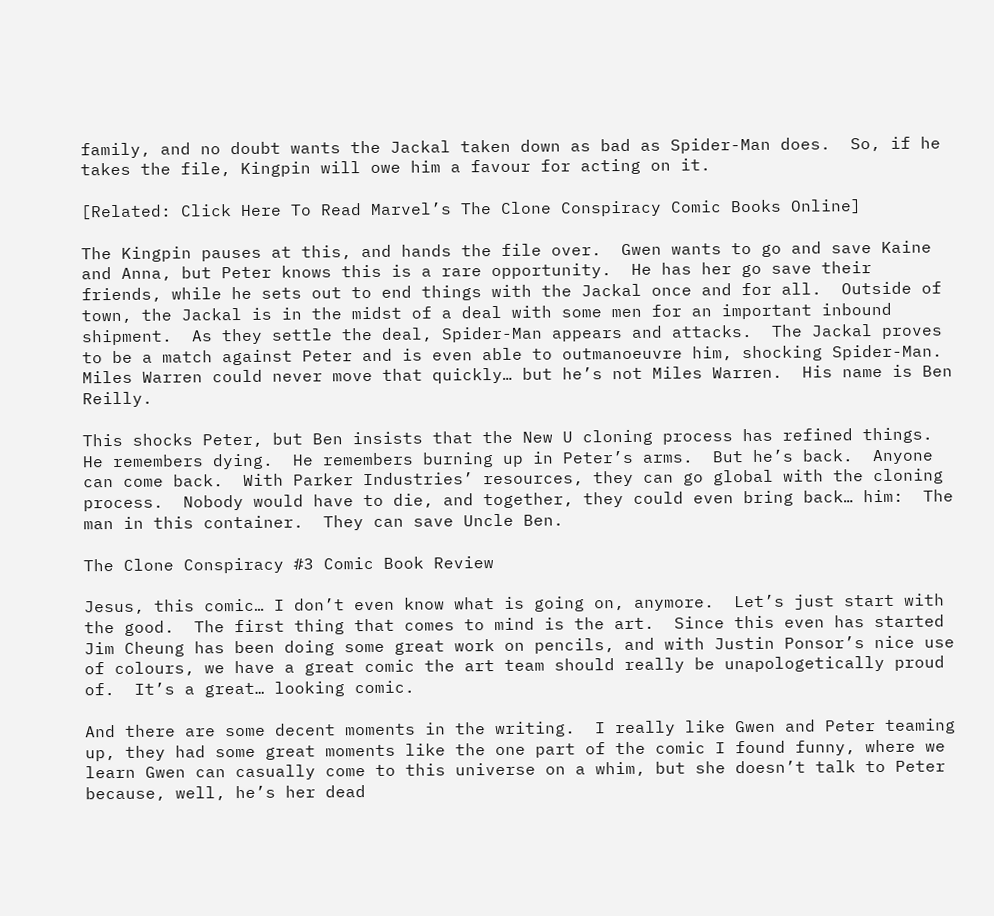family, and no doubt wants the Jackal taken down as bad as Spider-Man does.  So, if he takes the file, Kingpin will owe him a favour for acting on it.

[Related: Click Here To Read Marvel’s The Clone Conspiracy Comic Books Online]

The Kingpin pauses at this, and hands the file over.  Gwen wants to go and save Kaine and Anna, but Peter knows this is a rare opportunity.  He has her go save their friends, while he sets out to end things with the Jackal once and for all.  Outside of town, the Jackal is in the midst of a deal with some men for an important inbound shipment.  As they settle the deal, Spider-Man appears and attacks.  The Jackal proves to be a match against Peter and is even able to outmanoeuvre him, shocking Spider-Man.  Miles Warren could never move that quickly… but he’s not Miles Warren.  His name is Ben Reilly.

This shocks Peter, but Ben insists that the New U cloning process has refined things.  He remembers dying.  He remembers burning up in Peter’s arms.  But he’s back.  Anyone can come back.  With Parker Industries’ resources, they can go global with the cloning process.  Nobody would have to die, and together, they could even bring back… him:  The man in this container.  They can save Uncle Ben.

The Clone Conspiracy #3 Comic Book Review

Jesus, this comic… I don’t even know what is going on, anymore.  Let’s just start with the good.  The first thing that comes to mind is the art.  Since this even has started Jim Cheung has been doing some great work on pencils, and with Justin Ponsor’s nice use of colours, we have a great comic the art team should really be unapologetically proud of.  It’s a great… looking comic.

And there are some decent moments in the writing.  I really like Gwen and Peter teaming up, they had some great moments like the one part of the comic I found funny, where we learn Gwen can casually come to this universe on a whim, but she doesn’t talk to Peter because, well, he’s her dead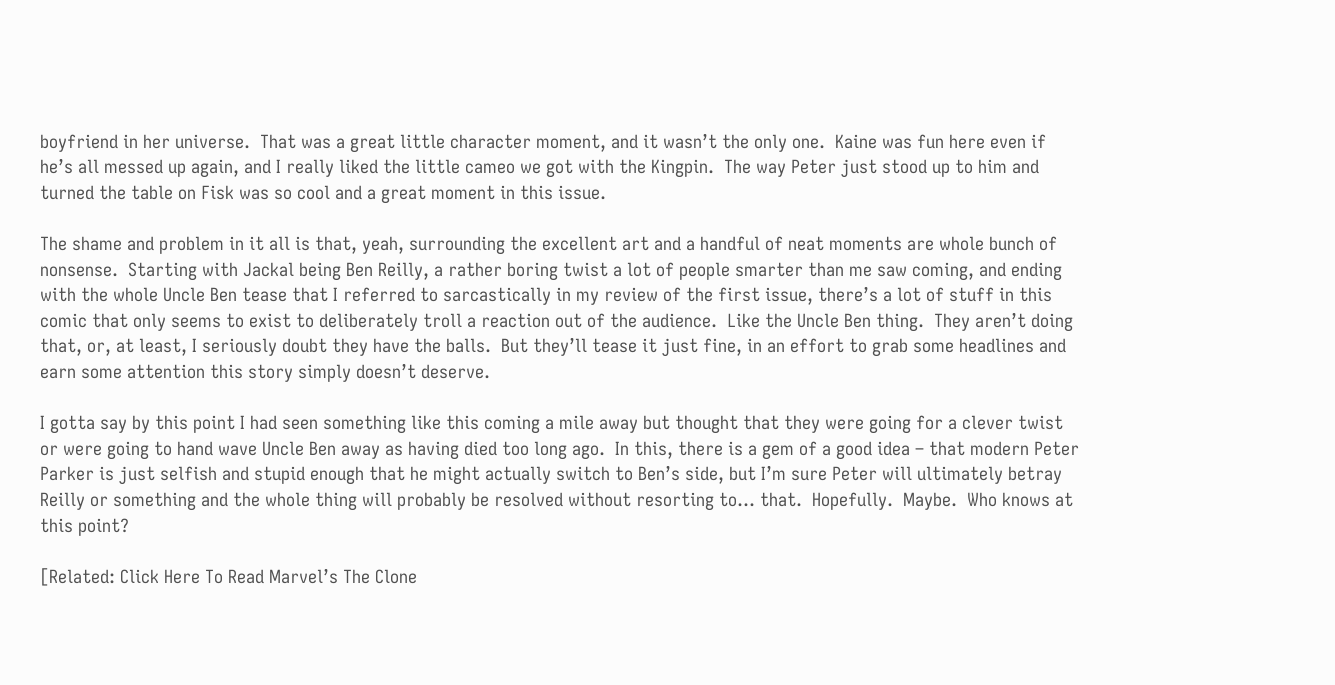boyfriend in her universe.  That was a great little character moment, and it wasn’t the only one.  Kaine was fun here even if he’s all messed up again, and I really liked the little cameo we got with the Kingpin.  The way Peter just stood up to him and turned the table on Fisk was so cool and a great moment in this issue.

The shame and problem in it all is that, yeah, surrounding the excellent art and a handful of neat moments are whole bunch of nonsense.  Starting with Jackal being Ben Reilly, a rather boring twist a lot of people smarter than me saw coming, and ending with the whole Uncle Ben tease that I referred to sarcastically in my review of the first issue, there’s a lot of stuff in this comic that only seems to exist to deliberately troll a reaction out of the audience.  Like the Uncle Ben thing.  They aren’t doing that, or, at least, I seriously doubt they have the balls.  But they’ll tease it just fine, in an effort to grab some headlines and earn some attention this story simply doesn’t deserve.

I gotta say by this point I had seen something like this coming a mile away but thought that they were going for a clever twist or were going to hand wave Uncle Ben away as having died too long ago.  In this, there is a gem of a good idea – that modern Peter Parker is just selfish and stupid enough that he might actually switch to Ben’s side, but I’m sure Peter will ultimately betray Reilly or something and the whole thing will probably be resolved without resorting to… that.  Hopefully.  Maybe.  Who knows at this point?

[Related: Click Here To Read Marvel’s The Clone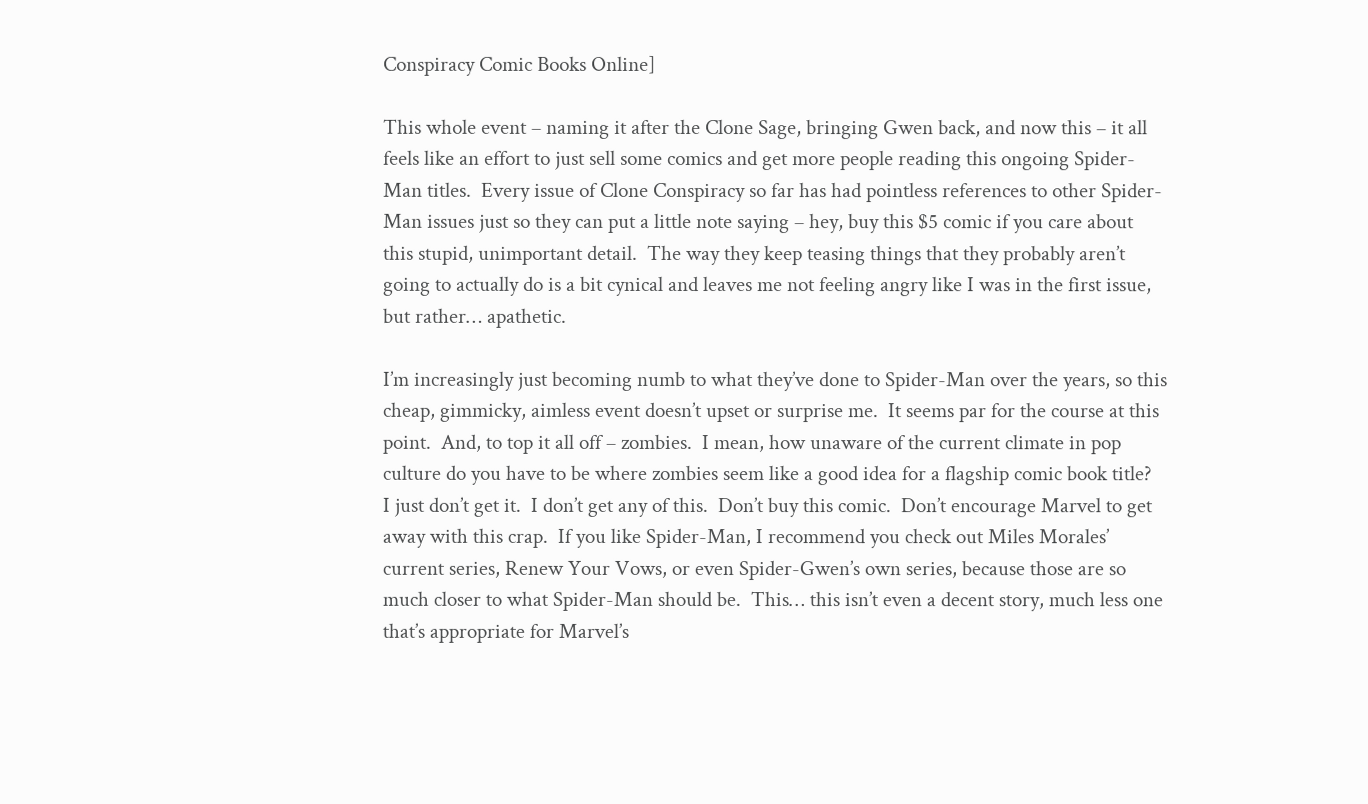Conspiracy Comic Books Online]

This whole event – naming it after the Clone Sage, bringing Gwen back, and now this – it all feels like an effort to just sell some comics and get more people reading this ongoing Spider-Man titles.  Every issue of Clone Conspiracy so far has had pointless references to other Spider-Man issues just so they can put a little note saying – hey, buy this $5 comic if you care about this stupid, unimportant detail.  The way they keep teasing things that they probably aren’t going to actually do is a bit cynical and leaves me not feeling angry like I was in the first issue, but rather… apathetic.

I’m increasingly just becoming numb to what they’ve done to Spider-Man over the years, so this cheap, gimmicky, aimless event doesn’t upset or surprise me.  It seems par for the course at this point.  And, to top it all off – zombies.  I mean, how unaware of the current climate in pop culture do you have to be where zombies seem like a good idea for a flagship comic book title?  I just don’t get it.  I don’t get any of this.  Don’t buy this comic.  Don’t encourage Marvel to get away with this crap.  If you like Spider-Man, I recommend you check out Miles Morales’ current series, Renew Your Vows, or even Spider-Gwen’s own series, because those are so much closer to what Spider-Man should be.  This… this isn’t even a decent story, much less one that’s appropriate for Marvel’s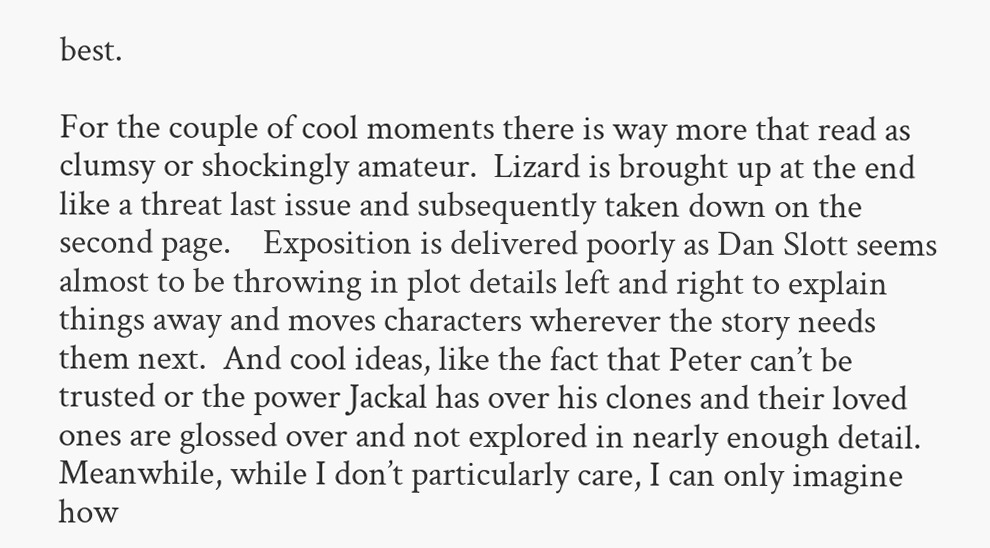best.

For the couple of cool moments there is way more that read as clumsy or shockingly amateur.  Lizard is brought up at the end like a threat last issue and subsequently taken down on the second page.    Exposition is delivered poorly as Dan Slott seems almost to be throwing in plot details left and right to explain things away and moves characters wherever the story needs them next.  And cool ideas, like the fact that Peter can’t be trusted or the power Jackal has over his clones and their loved ones are glossed over and not explored in nearly enough detail.  Meanwhile, while I don’t particularly care, I can only imagine how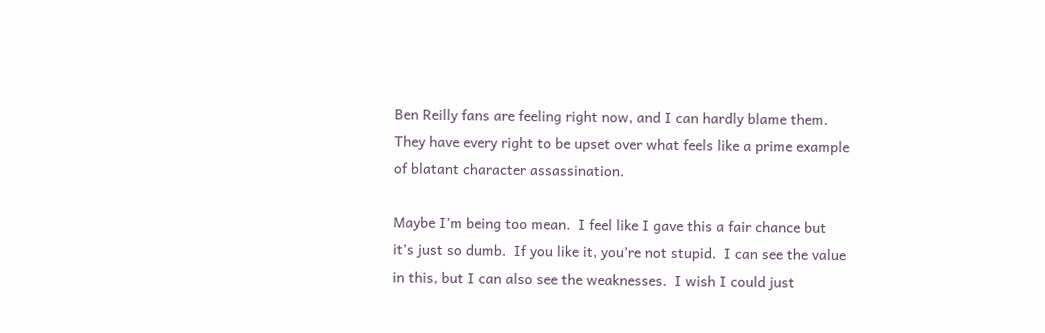Ben Reilly fans are feeling right now, and I can hardly blame them.  They have every right to be upset over what feels like a prime example of blatant character assassination.

Maybe I’m being too mean.  I feel like I gave this a fair chance but it’s just so dumb.  If you like it, you’re not stupid.  I can see the value in this, but I can also see the weaknesses.  I wish I could just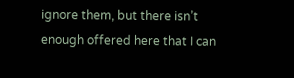ignore them, but there isn’t enough offered here that I can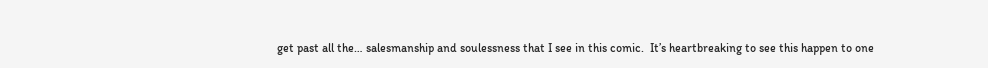get past all the… salesmanship and soulessness that I see in this comic.  It’s heartbreaking to see this happen to one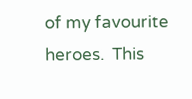of my favourite heroes.  This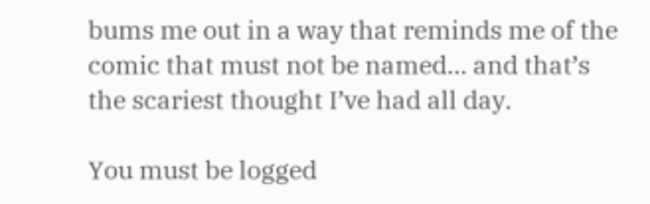bums me out in a way that reminds me of the comic that must not be named… and that’s the scariest thought I’ve had all day.

You must be logged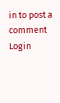in to post a comment Login